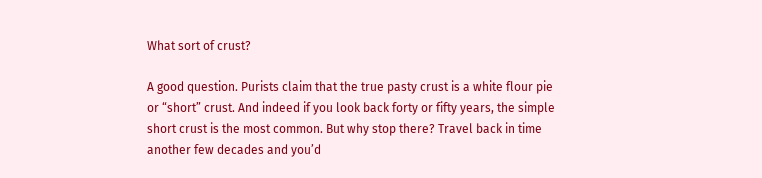What sort of crust?

A good question. Purists claim that the true pasty crust is a white flour pie or “short” crust. And indeed if you look back forty or fifty years, the simple short crust is the most common. But why stop there? Travel back in time another few decades and you’d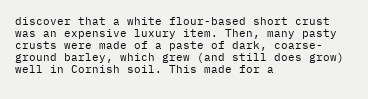discover that a white flour-based short crust was an expensive luxury item. Then, many pasty crusts were made of a paste of dark, coarse-ground barley, which grew (and still does grow) well in Cornish soil. This made for a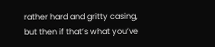rather hard and gritty casing, but then if that’s what you’ve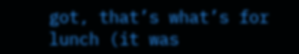got, that’s what’s for lunch (it was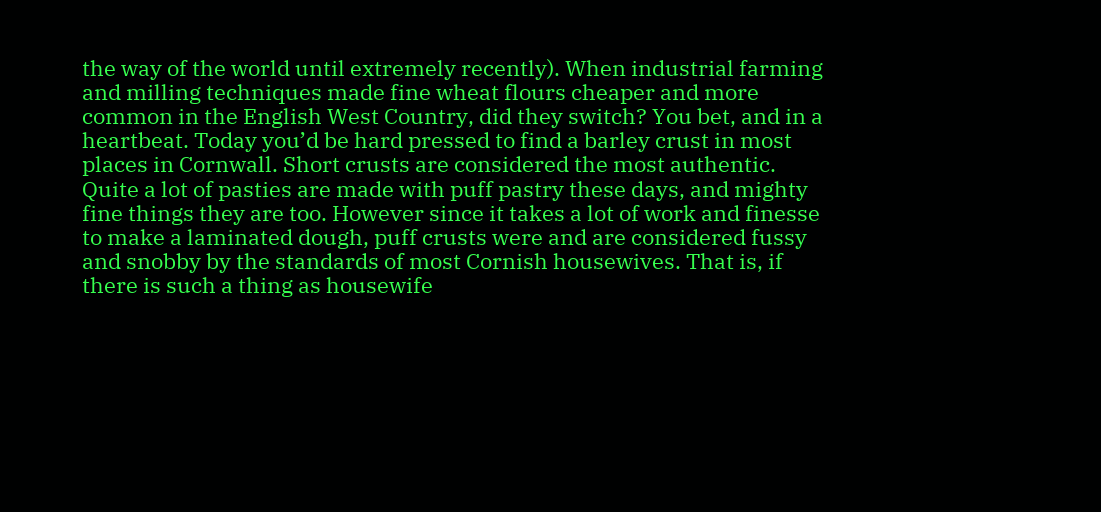the way of the world until extremely recently). When industrial farming and milling techniques made fine wheat flours cheaper and more common in the English West Country, did they switch? You bet, and in a heartbeat. Today you’d be hard pressed to find a barley crust in most places in Cornwall. Short crusts are considered the most authentic. Quite a lot of pasties are made with puff pastry these days, and mighty fine things they are too. However since it takes a lot of work and finesse to make a laminated dough, puff crusts were and are considered fussy and snobby by the standards of most Cornish housewives. That is, if there is such a thing as housewife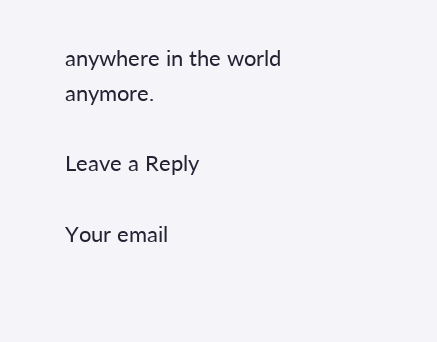anywhere in the world anymore.

Leave a Reply

Your email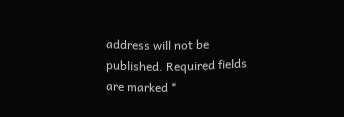address will not be published. Required fields are marked *